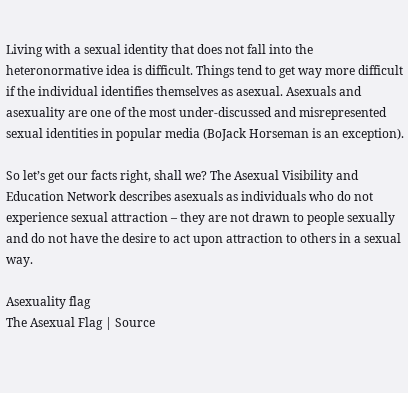Living with a sexual identity that does not fall into the heteronormative idea is difficult. Things tend to get way more difficult if the individual identifies themselves as asexual. Asexuals and asexuality are one of the most under-discussed and misrepresented sexual identities in popular media (BoJack Horseman is an exception).

So let’s get our facts right, shall we? The Asexual Visibility and Education Network describes asexuals as individuals who do not experience sexual attraction – they are not drawn to people sexually and do not have the desire to act upon attraction to others in a sexual way.

Asexuality flag
The Asexual Flag | Source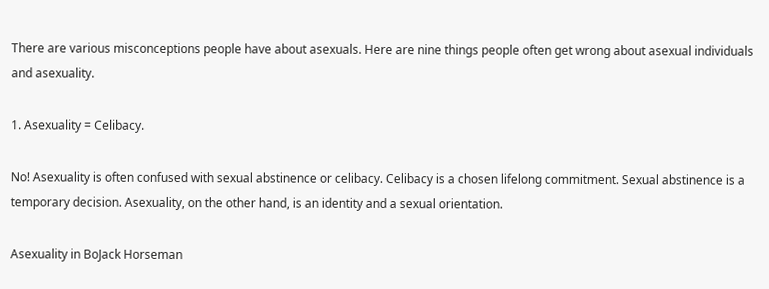There are various misconceptions people have about asexuals. Here are nine things people often get wrong about asexual individuals and asexuality.

1. Asexuality = Celibacy.

No! Asexuality is often confused with sexual abstinence or celibacy. Celibacy is a chosen lifelong commitment. Sexual abstinence is a temporary decision. Asexuality, on the other hand, is an identity and a sexual orientation.

Asexuality in BoJack Horseman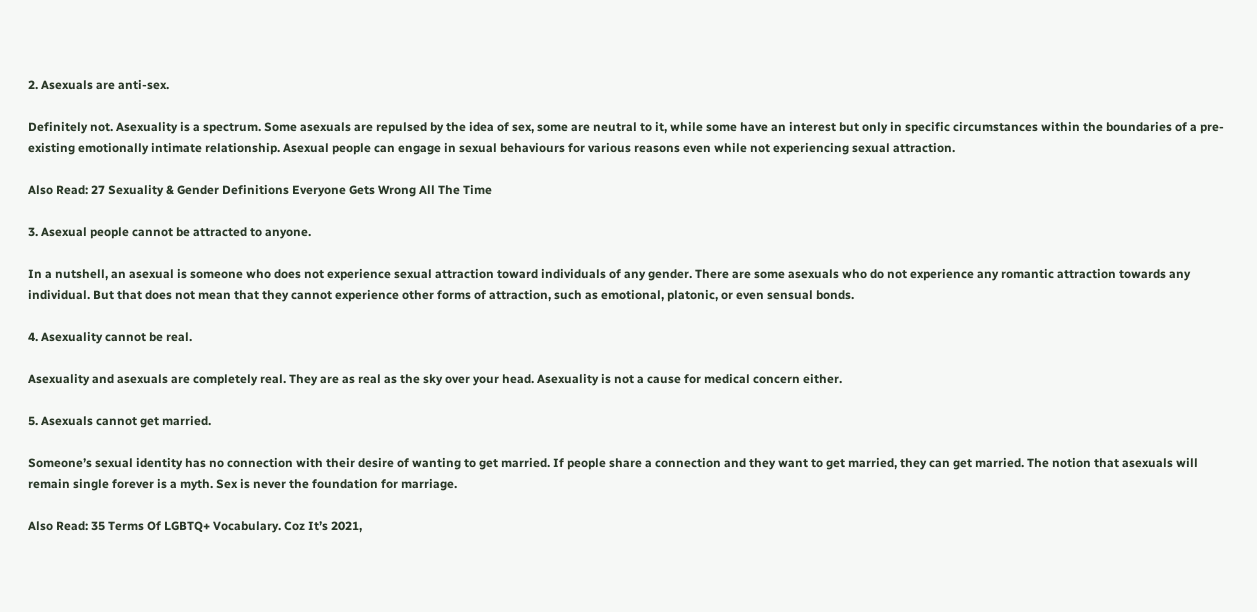2. Asexuals are anti-sex.

Definitely not. Asexuality is a spectrum. Some asexuals are repulsed by the idea of sex, some are neutral to it, while some have an interest but only in specific circumstances within the boundaries of a pre-existing emotionally intimate relationship. Asexual people can engage in sexual behaviours for various reasons even while not experiencing sexual attraction.

Also Read: 27 Sexuality & Gender Definitions Everyone Gets Wrong All The Time

3. Asexual people cannot be attracted to anyone.

In a nutshell, an asexual is someone who does not experience sexual attraction toward individuals of any gender. There are some asexuals who do not experience any romantic attraction towards any individual. But that does not mean that they cannot experience other forms of attraction, such as emotional, platonic, or even sensual bonds.

4. Asexuality cannot be real.

Asexuality and asexuals are completely real. They are as real as the sky over your head. Asexuality is not a cause for medical concern either.

5. Asexuals cannot get married.

Someone’s sexual identity has no connection with their desire of wanting to get married. If people share a connection and they want to get married, they can get married. The notion that asexuals will remain single forever is a myth. Sex is never the foundation for marriage.

Also Read: 35 Terms Of LGBTQ+ Vocabulary. Coz It’s 2021,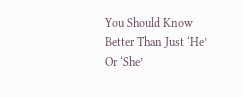You Should Know Better Than Just ‘He’ Or ‘She’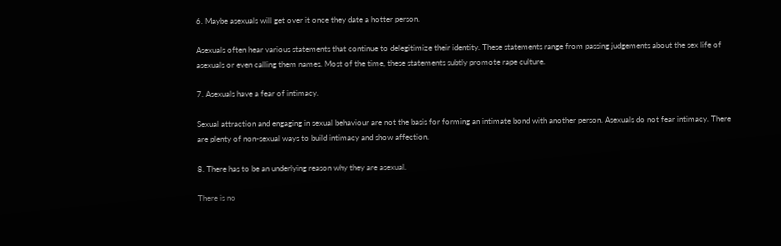6. Maybe asexuals will get over it once they date a hotter person.

Asexuals often hear various statements that continue to delegitimize their identity. These statements range from passing judgements about the sex life of asexuals or even calling them names. Most of the time, these statements subtly promote rape culture.

7. Asexuals have a fear of intimacy.

Sexual attraction and engaging in sexual behaviour are not the basis for forming an intimate bond with another person. Asexuals do not fear intimacy. There are plenty of non-sexual ways to build intimacy and show affection.

8. There has to be an underlying reason why they are asexual.

There is no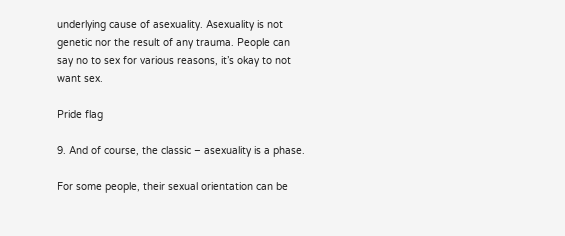underlying cause of asexuality. Asexuality is not genetic nor the result of any trauma. People can say no to sex for various reasons, it’s okay to not want sex.

Pride flag

9. And of course, the classic – asexuality is a phase.

For some people, their sexual orientation can be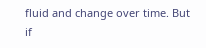fluid and change over time. But if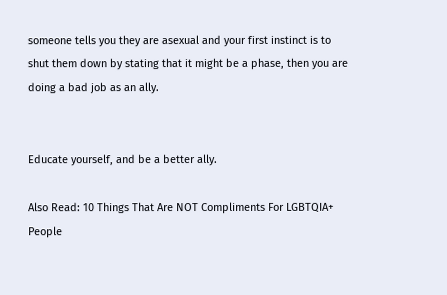someone tells you they are asexual and your first instinct is to shut them down by stating that it might be a phase, then you are doing a bad job as an ally.


Educate yourself, and be a better ally.

Also Read: 10 Things That Are NOT Compliments For LGBTQIA+ People